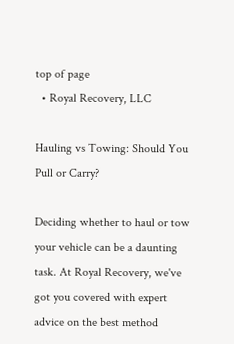top of page
  • Royal Recovery, LLC

Hauling vs Towing: Should You Pull or Carry?

Deciding whether to haul or tow your vehicle can be a daunting task. At Royal Recovery, we've got you covered with expert advice on the best method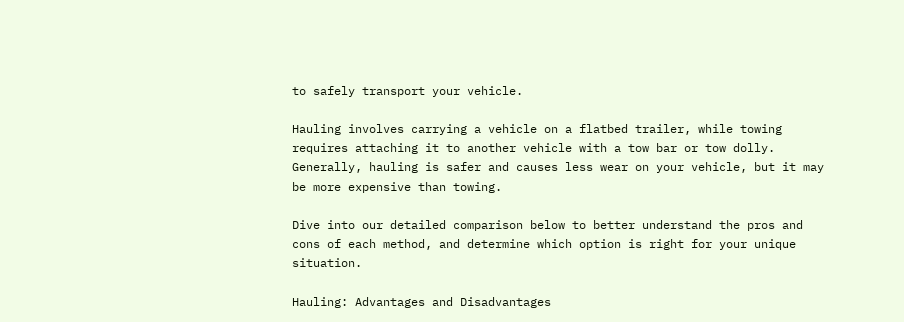to safely transport your vehicle.

Hauling involves carrying a vehicle on a flatbed trailer, while towing requires attaching it to another vehicle with a tow bar or tow dolly. Generally, hauling is safer and causes less wear on your vehicle, but it may be more expensive than towing.

Dive into our detailed comparison below to better understand the pros and cons of each method, and determine which option is right for your unique situation.

Hauling: Advantages and Disadvantages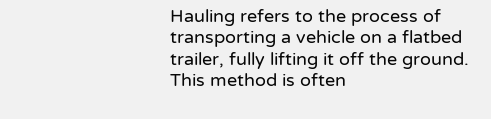Hauling refers to the process of transporting a vehicle on a flatbed trailer, fully lifting it off the ground. This method is often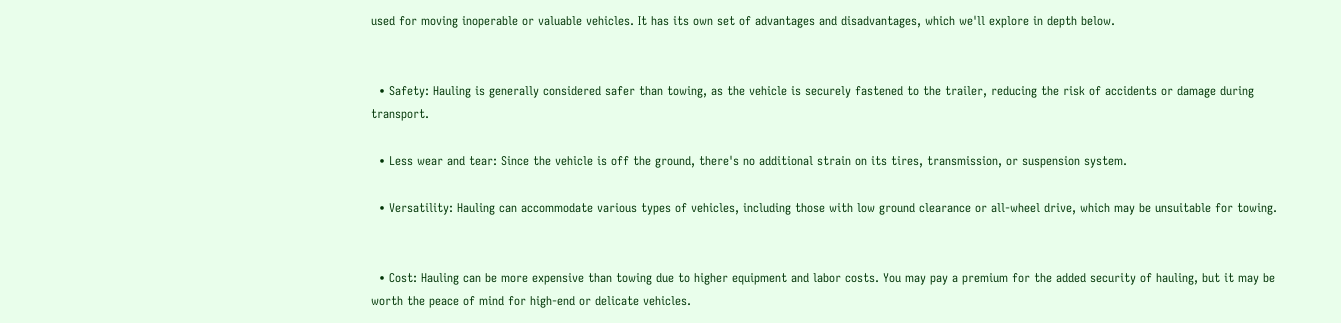used for moving inoperable or valuable vehicles. It has its own set of advantages and disadvantages, which we'll explore in depth below.


  • Safety: Hauling is generally considered safer than towing, as the vehicle is securely fastened to the trailer, reducing the risk of accidents or damage during transport.

  • Less wear and tear: Since the vehicle is off the ground, there's no additional strain on its tires, transmission, or suspension system.

  • Versatility: Hauling can accommodate various types of vehicles, including those with low ground clearance or all-wheel drive, which may be unsuitable for towing.


  • Cost: Hauling can be more expensive than towing due to higher equipment and labor costs. You may pay a premium for the added security of hauling, but it may be worth the peace of mind for high-end or delicate vehicles.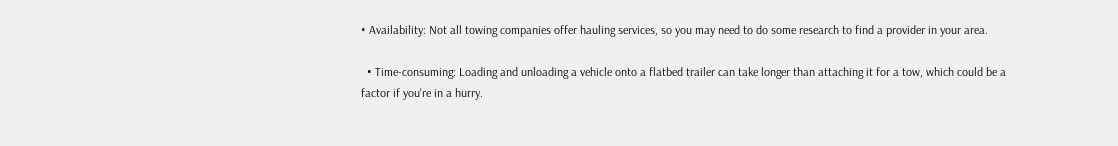• Availability: Not all towing companies offer hauling services, so you may need to do some research to find a provider in your area.

  • Time-consuming: Loading and unloading a vehicle onto a flatbed trailer can take longer than attaching it for a tow, which could be a factor if you're in a hurry.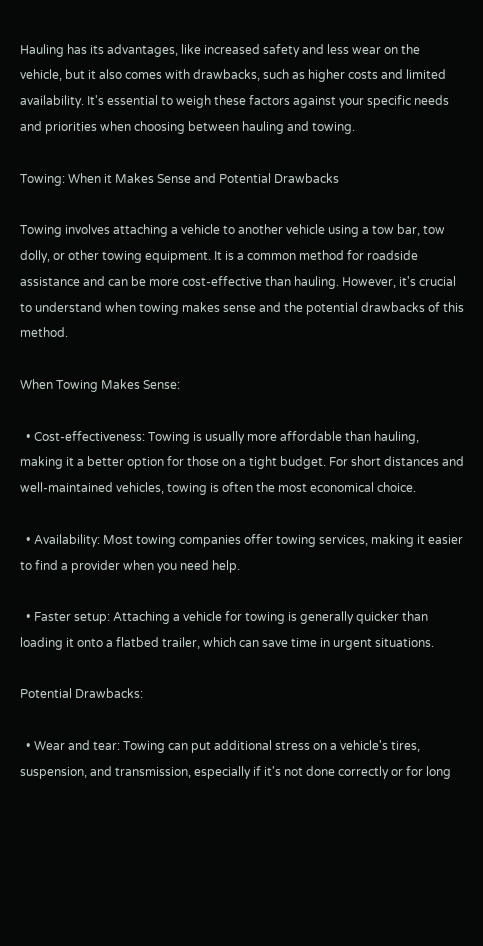Hauling has its advantages, like increased safety and less wear on the vehicle, but it also comes with drawbacks, such as higher costs and limited availability. It's essential to weigh these factors against your specific needs and priorities when choosing between hauling and towing.

Towing: When it Makes Sense and Potential Drawbacks

Towing involves attaching a vehicle to another vehicle using a tow bar, tow dolly, or other towing equipment. It is a common method for roadside assistance and can be more cost-effective than hauling. However, it's crucial to understand when towing makes sense and the potential drawbacks of this method.

When Towing Makes Sense:

  • Cost-effectiveness: Towing is usually more affordable than hauling, making it a better option for those on a tight budget. For short distances and well-maintained vehicles, towing is often the most economical choice.

  • Availability: Most towing companies offer towing services, making it easier to find a provider when you need help.

  • Faster setup: Attaching a vehicle for towing is generally quicker than loading it onto a flatbed trailer, which can save time in urgent situations.

Potential Drawbacks:

  • Wear and tear: Towing can put additional stress on a vehicle's tires, suspension, and transmission, especially if it's not done correctly or for long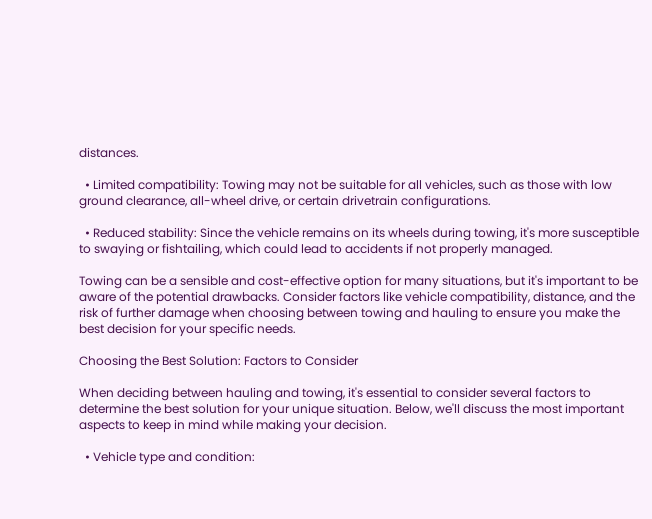distances.

  • Limited compatibility: Towing may not be suitable for all vehicles, such as those with low ground clearance, all-wheel drive, or certain drivetrain configurations.

  • Reduced stability: Since the vehicle remains on its wheels during towing, it's more susceptible to swaying or fishtailing, which could lead to accidents if not properly managed.

Towing can be a sensible and cost-effective option for many situations, but it's important to be aware of the potential drawbacks. Consider factors like vehicle compatibility, distance, and the risk of further damage when choosing between towing and hauling to ensure you make the best decision for your specific needs.

Choosing the Best Solution: Factors to Consider

When deciding between hauling and towing, it's essential to consider several factors to determine the best solution for your unique situation. Below, we'll discuss the most important aspects to keep in mind while making your decision.

  • Vehicle type and condition: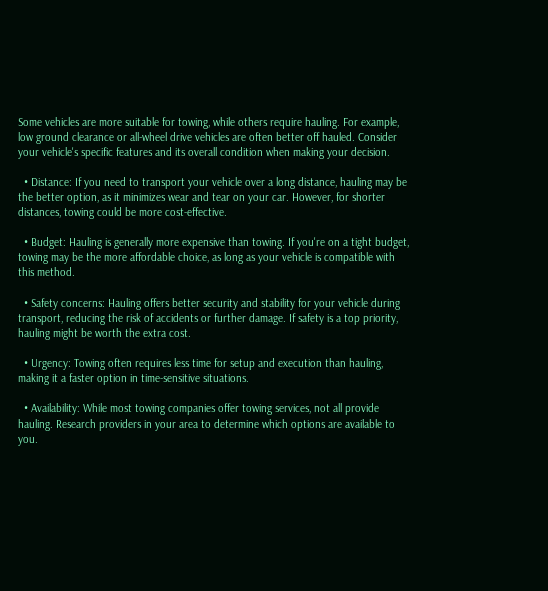Some vehicles are more suitable for towing, while others require hauling. For example, low ground clearance or all-wheel drive vehicles are often better off hauled. Consider your vehicle's specific features and its overall condition when making your decision.

  • Distance: If you need to transport your vehicle over a long distance, hauling may be the better option, as it minimizes wear and tear on your car. However, for shorter distances, towing could be more cost-effective.

  • Budget: Hauling is generally more expensive than towing. If you're on a tight budget, towing may be the more affordable choice, as long as your vehicle is compatible with this method.

  • Safety concerns: Hauling offers better security and stability for your vehicle during transport, reducing the risk of accidents or further damage. If safety is a top priority, hauling might be worth the extra cost.

  • Urgency: Towing often requires less time for setup and execution than hauling, making it a faster option in time-sensitive situations.

  • Availability: While most towing companies offer towing services, not all provide hauling. Research providers in your area to determine which options are available to you.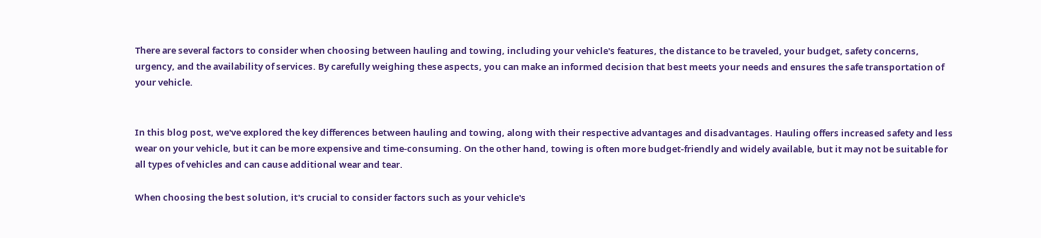There are several factors to consider when choosing between hauling and towing, including your vehicle's features, the distance to be traveled, your budget, safety concerns, urgency, and the availability of services. By carefully weighing these aspects, you can make an informed decision that best meets your needs and ensures the safe transportation of your vehicle.


In this blog post, we've explored the key differences between hauling and towing, along with their respective advantages and disadvantages. Hauling offers increased safety and less wear on your vehicle, but it can be more expensive and time-consuming. On the other hand, towing is often more budget-friendly and widely available, but it may not be suitable for all types of vehicles and can cause additional wear and tear.

When choosing the best solution, it's crucial to consider factors such as your vehicle's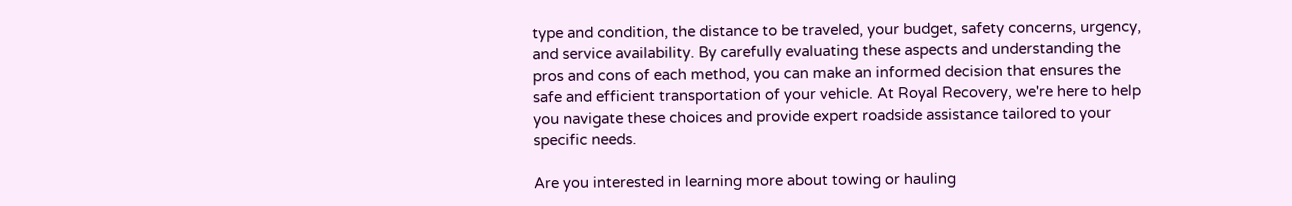type and condition, the distance to be traveled, your budget, safety concerns, urgency, and service availability. By carefully evaluating these aspects and understanding the pros and cons of each method, you can make an informed decision that ensures the safe and efficient transportation of your vehicle. At Royal Recovery, we're here to help you navigate these choices and provide expert roadside assistance tailored to your specific needs.

Are you interested in learning more about towing or hauling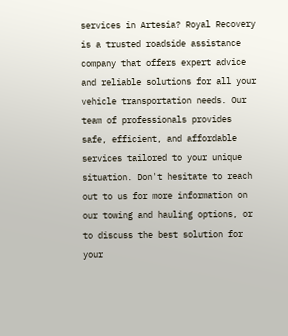services in Artesia? Royal Recovery is a trusted roadside assistance company that offers expert advice and reliable solutions for all your vehicle transportation needs. Our team of professionals provides safe, efficient, and affordable services tailored to your unique situation. Don't hesitate to reach out to us for more information on our towing and hauling options, or to discuss the best solution for your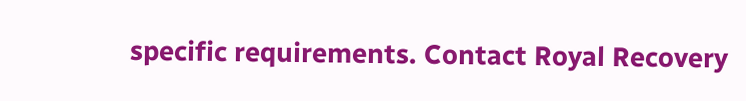specific requirements. Contact Royal Recovery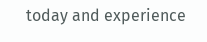today and experience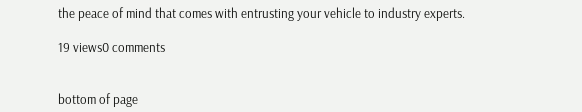the peace of mind that comes with entrusting your vehicle to industry experts.

19 views0 comments


bottom of page